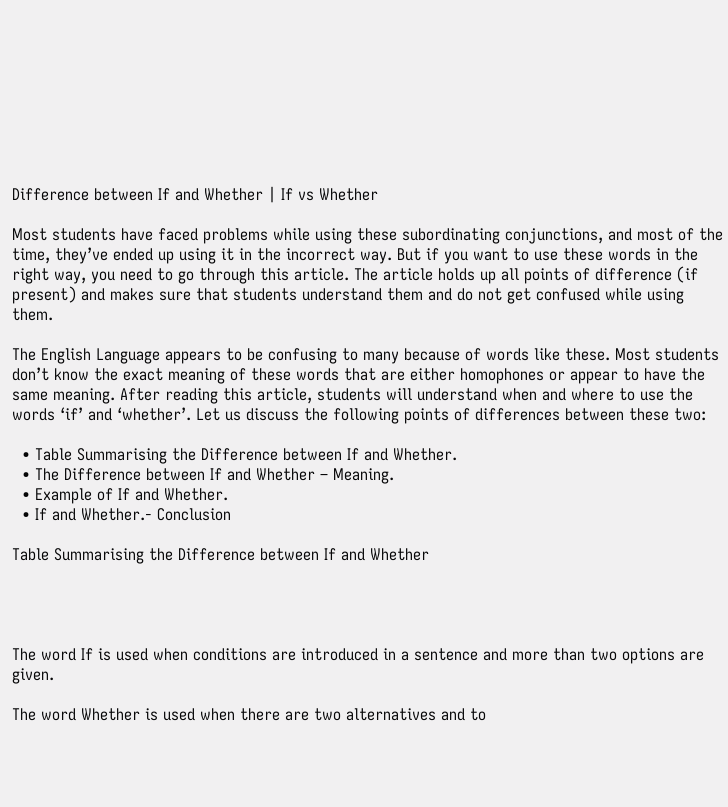Difference between If and Whether | If vs Whether

Most students have faced problems while using these subordinating conjunctions, and most of the time, they’ve ended up using it in the incorrect way. But if you want to use these words in the right way, you need to go through this article. The article holds up all points of difference (if present) and makes sure that students understand them and do not get confused while using them.

The English Language appears to be confusing to many because of words like these. Most students don’t know the exact meaning of these words that are either homophones or appear to have the same meaning. After reading this article, students will understand when and where to use the words ‘if’ and ‘whether’. Let us discuss the following points of differences between these two:

  • Table Summarising the Difference between If and Whether.
  • The Difference between If and Whether – Meaning.
  • Example of If and Whether.
  • If and Whether.- Conclusion

Table Summarising the Difference between If and Whether




The word If is used when conditions are introduced in a sentence and more than two options are given.

The word Whether is used when there are two alternatives and to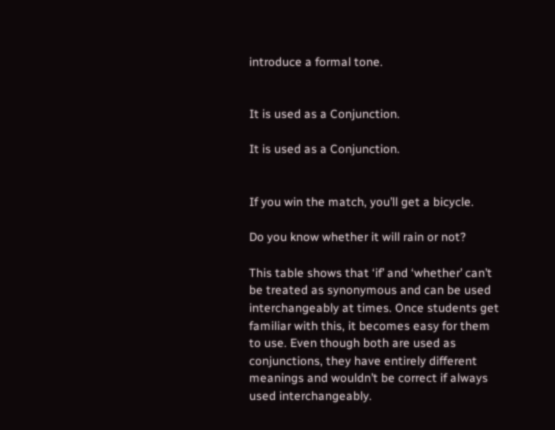introduce a formal tone.


It is used as a Conjunction.

It is used as a Conjunction.


If you win the match, you’ll get a bicycle.

Do you know whether it will rain or not?

This table shows that ‘if’ and ‘whether’ can’t be treated as synonymous and can be used interchangeably at times. Once students get familiar with this, it becomes easy for them to use. Even though both are used as conjunctions, they have entirely different meanings and wouldn’t be correct if always used interchangeably.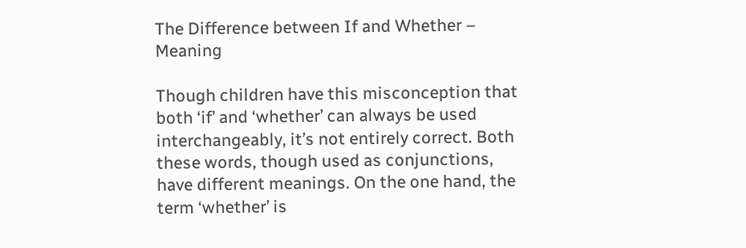The Difference between If and Whether – Meaning

Though children have this misconception that both ‘if’ and ‘whether’ can always be used interchangeably, it’s not entirely correct. Both these words, though used as conjunctions, have different meanings. On the one hand, the term ‘whether’ is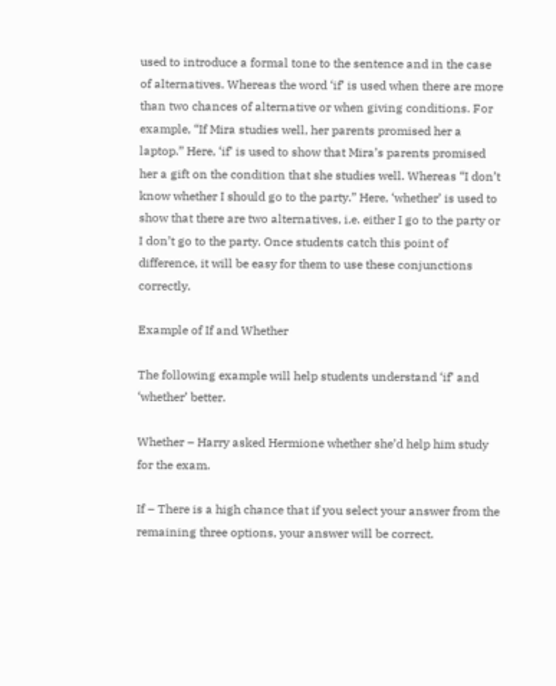used to introduce a formal tone to the sentence and in the case of alternatives. Whereas the word ‘if’ is used when there are more than two chances of alternative or when giving conditions. For example, “If Mira studies well, her parents promised her a laptop.” Here, ‘if’ is used to show that Mira’s parents promised her a gift on the condition that she studies well. Whereas “I don’t know whether I should go to the party.” Here, ‘whether’ is used to show that there are two alternatives, i.e. either I go to the party or I don’t go to the party. Once students catch this point of difference, it will be easy for them to use these conjunctions correctly.

Example of If and Whether

The following example will help students understand ‘if’ and ‘whether’ better.

Whether – Harry asked Hermione whether she’d help him study for the exam.

If – There is a high chance that if you select your answer from the remaining three options, your answer will be correct.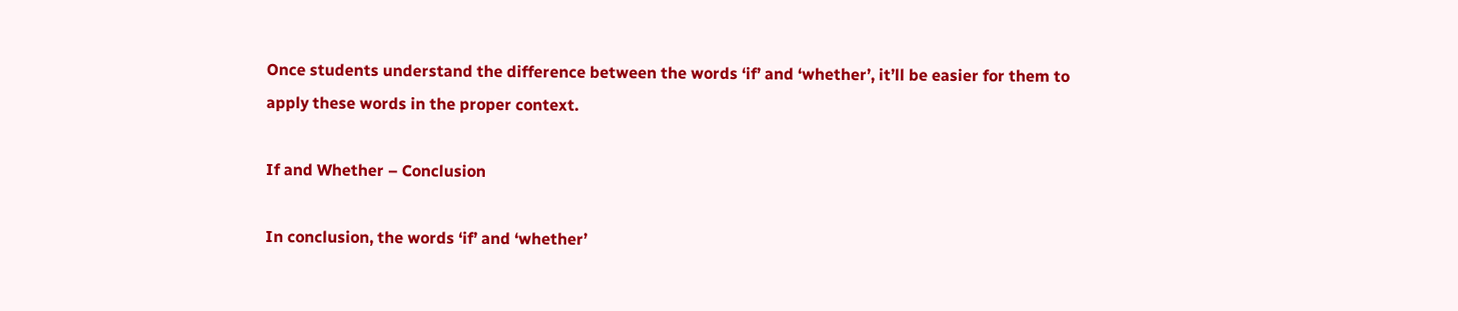Once students understand the difference between the words ‘if’ and ‘whether’, it’ll be easier for them to apply these words in the proper context.

If and Whether – Conclusion

In conclusion, the words ‘if’ and ‘whether’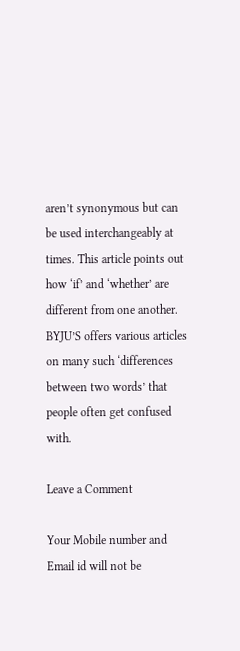aren’t synonymous but can be used interchangeably at times. This article points out how ‘if’ and ‘whether’ are different from one another. BYJU’S offers various articles on many such ‘differences between two words’ that people often get confused with.

Leave a Comment

Your Mobile number and Email id will not be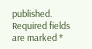published. Required fields are marked *